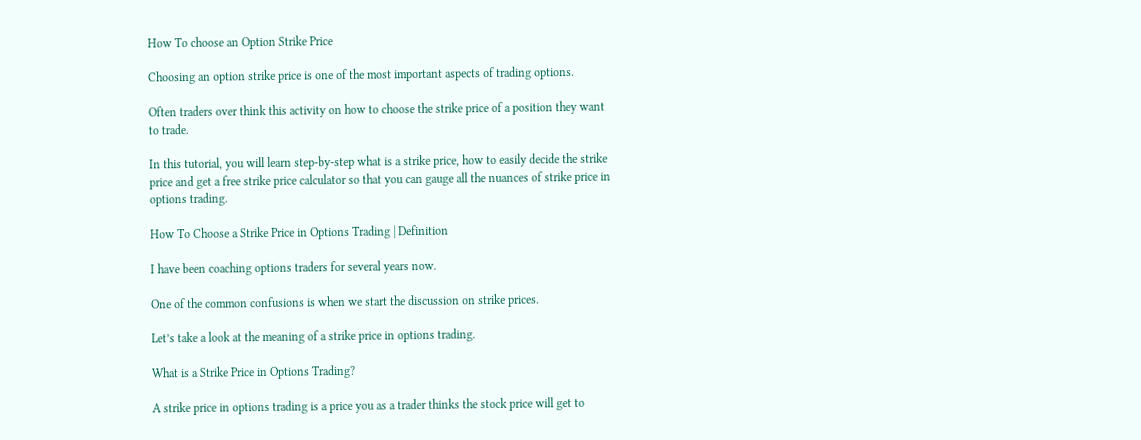How To choose an Option Strike Price

Choosing an option strike price is one of the most important aspects of trading options.

Often traders over think this activity on how to choose the strike price of a position they want to trade.

In this tutorial, you will learn step-by-step what is a strike price, how to easily decide the strike price and get a free strike price calculator so that you can gauge all the nuances of strike price in options trading.

How To Choose a Strike Price in Options Trading | Definition

I have been coaching options traders for several years now.

One of the common confusions is when we start the discussion on strike prices.

Let’s take a look at the meaning of a strike price in options trading.

What is a Strike Price in Options Trading?

A strike price in options trading is a price you as a trader thinks the stock price will get to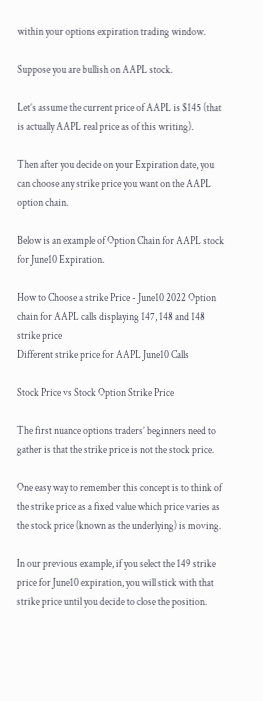within your options expiration trading window.

Suppose you are bullish on AAPL stock.

Let’s assume the current price of AAPL is $145 (that is actually AAPL real price as of this writing).

Then after you decide on your Expiration date, you can choose any strike price you want on the AAPL option chain.

Below is an example of Option Chain for AAPL stock for June10 Expiration.

How to Choose a strike Price - June10 2022 Option chain for AAPL calls displaying 147, 148 and 148 strike price
Different strike price for AAPL June10 Calls

Stock Price vs Stock Option Strike Price

The first nuance options traders’ beginners need to gather is that the strike price is not the stock price.

One easy way to remember this concept is to think of the strike price as a fixed value which price varies as the stock price (known as the underlying) is moving.

In our previous example, if you select the 149 strike price for June10 expiration, you will stick with that strike price until you decide to close the position.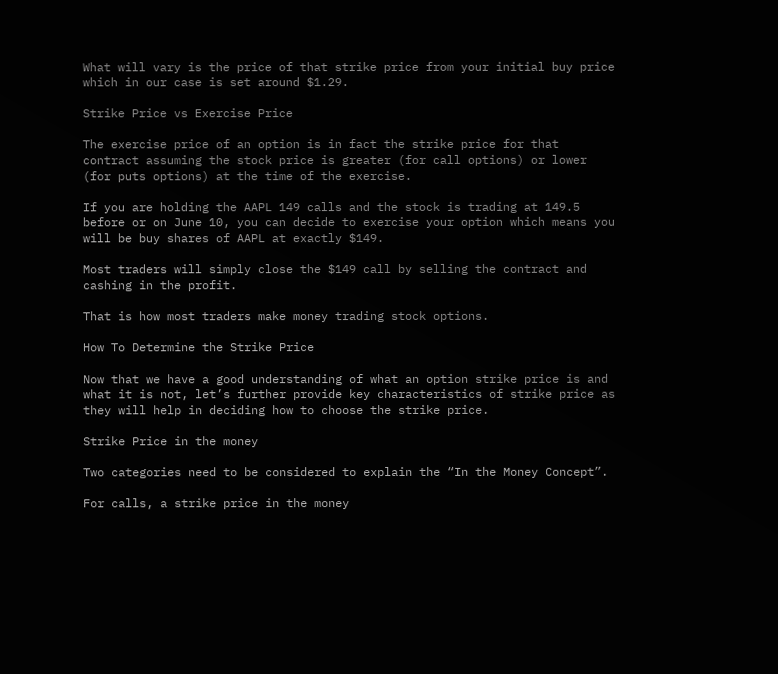What will vary is the price of that strike price from your initial buy price which in our case is set around $1.29.

Strike Price vs Exercise Price

The exercise price of an option is in fact the strike price for that contract assuming the stock price is greater (for call options) or lower (for puts options) at the time of the exercise.

If you are holding the AAPL 149 calls and the stock is trading at 149.5 before or on June 10, you can decide to exercise your option which means you will be buy shares of AAPL at exactly $149.

Most traders will simply close the $149 call by selling the contract and cashing in the profit.

That is how most traders make money trading stock options.

How To Determine the Strike Price

Now that we have a good understanding of what an option strike price is and what it is not, let’s further provide key characteristics of strike price as they will help in deciding how to choose the strike price.

Strike Price in the money

Two categories need to be considered to explain the “In the Money Concept”.

For calls, a strike price in the money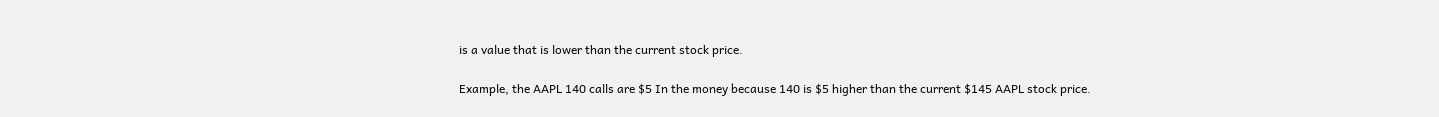is a value that is lower than the current stock price.

Example, the AAPL 140 calls are $5 In the money because 140 is $5 higher than the current $145 AAPL stock price.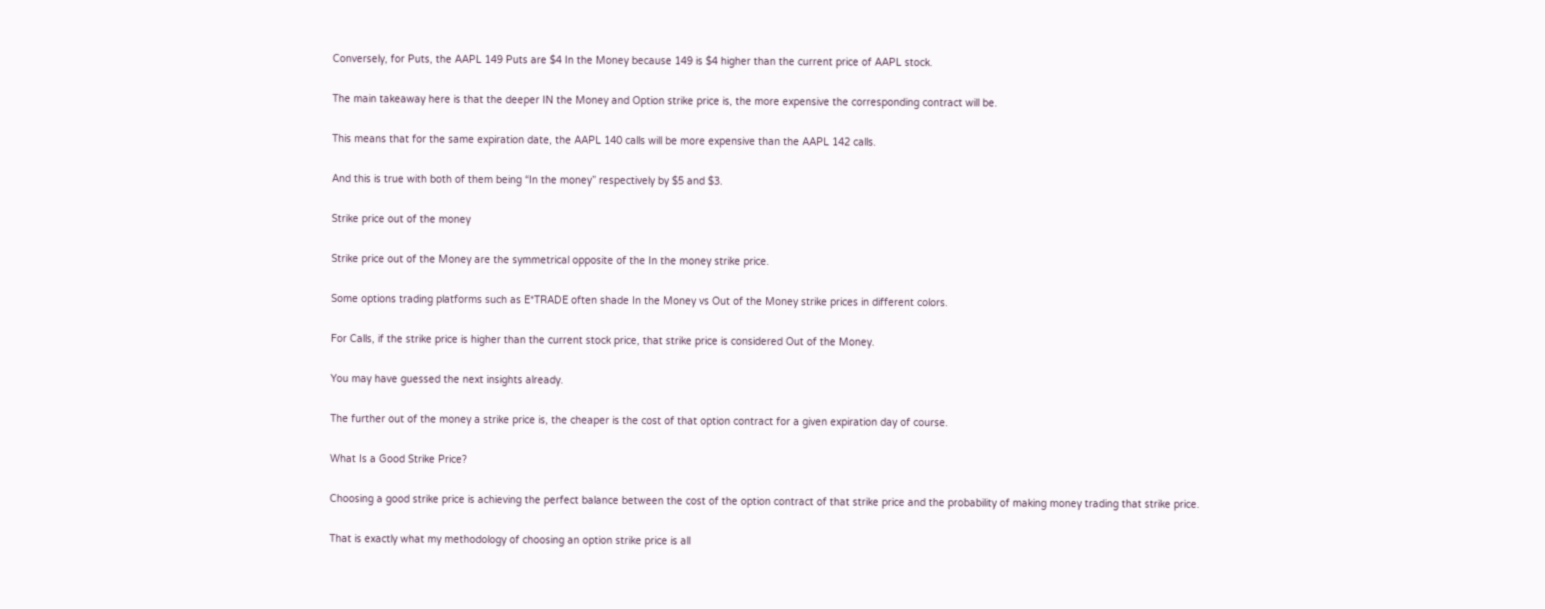Conversely, for Puts, the AAPL 149 Puts are $4 In the Money because 149 is $4 higher than the current price of AAPL stock.

The main takeaway here is that the deeper IN the Money and Option strike price is, the more expensive the corresponding contract will be.

This means that for the same expiration date, the AAPL 140 calls will be more expensive than the AAPL 142 calls.

And this is true with both of them being “In the money” respectively by $5 and $3.

Strike price out of the money

Strike price out of the Money are the symmetrical opposite of the In the money strike price.

Some options trading platforms such as E*TRADE often shade In the Money vs Out of the Money strike prices in different colors.

For Calls, if the strike price is higher than the current stock price, that strike price is considered Out of the Money.

You may have guessed the next insights already.

The further out of the money a strike price is, the cheaper is the cost of that option contract for a given expiration day of course.

What Is a Good Strike Price?

Choosing a good strike price is achieving the perfect balance between the cost of the option contract of that strike price and the probability of making money trading that strike price.

That is exactly what my methodology of choosing an option strike price is all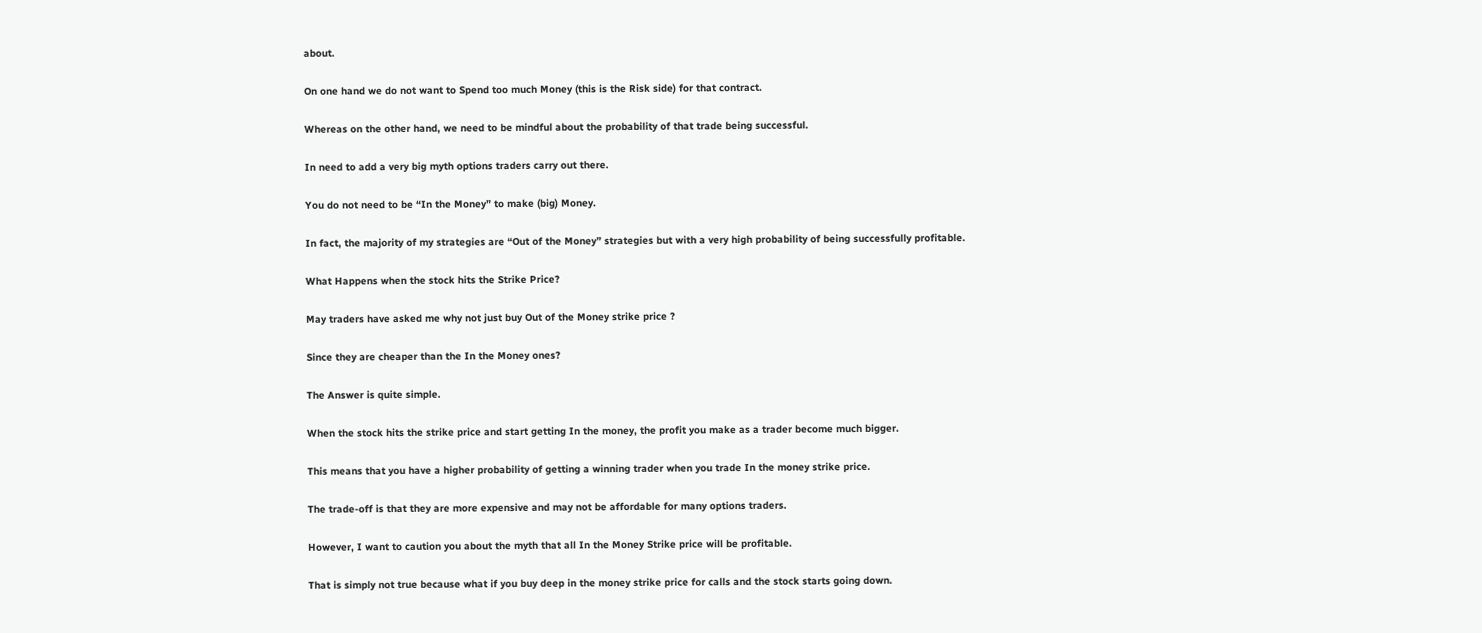about.

On one hand we do not want to Spend too much Money (this is the Risk side) for that contract.

Whereas on the other hand, we need to be mindful about the probability of that trade being successful.

In need to add a very big myth options traders carry out there.

You do not need to be “In the Money” to make (big) Money.

In fact, the majority of my strategies are “Out of the Money” strategies but with a very high probability of being successfully profitable.

What Happens when the stock hits the Strike Price?

May traders have asked me why not just buy Out of the Money strike price ?

Since they are cheaper than the In the Money ones?

The Answer is quite simple.

When the stock hits the strike price and start getting In the money, the profit you make as a trader become much bigger.

This means that you have a higher probability of getting a winning trader when you trade In the money strike price.

The trade-off is that they are more expensive and may not be affordable for many options traders.

However, I want to caution you about the myth that all In the Money Strike price will be profitable.

That is simply not true because what if you buy deep in the money strike price for calls and the stock starts going down.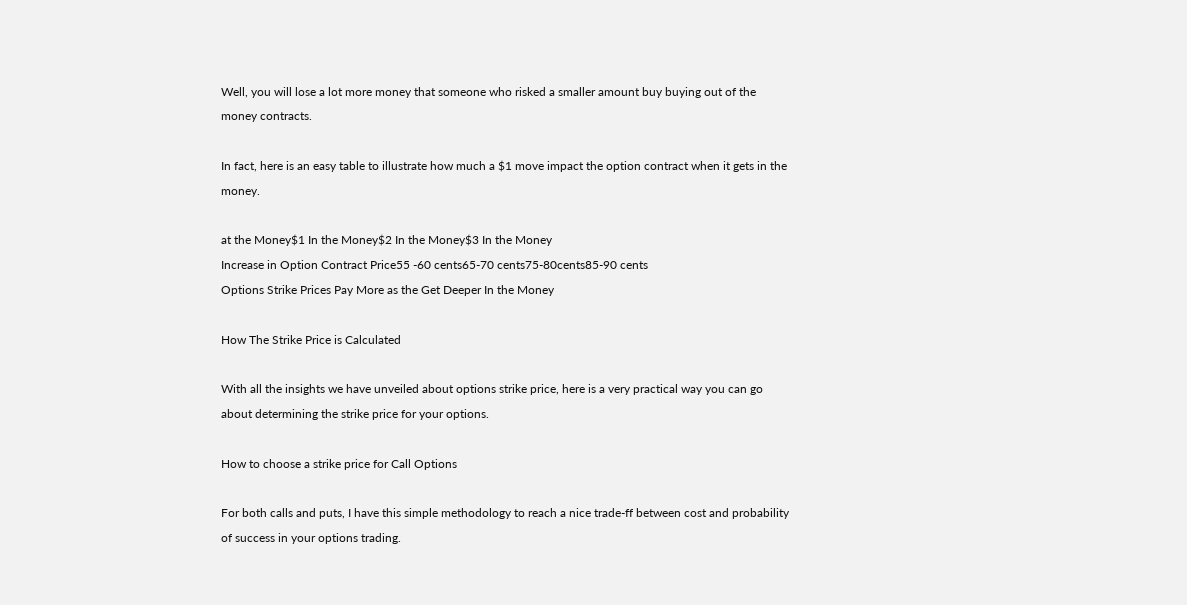Well, you will lose a lot more money that someone who risked a smaller amount buy buying out of the money contracts.

In fact, here is an easy table to illustrate how much a $1 move impact the option contract when it gets in the money.

at the Money$1 In the Money$2 In the Money$3 In the Money
Increase in Option Contract Price55 -60 cents65-70 cents75-80cents85-90 cents
Options Strike Prices Pay More as the Get Deeper In the Money

How The Strike Price is Calculated

With all the insights we have unveiled about options strike price, here is a very practical way you can go about determining the strike price for your options.

How to choose a strike price for Call Options

For both calls and puts, I have this simple methodology to reach a nice trade-ff between cost and probability of success in your options trading.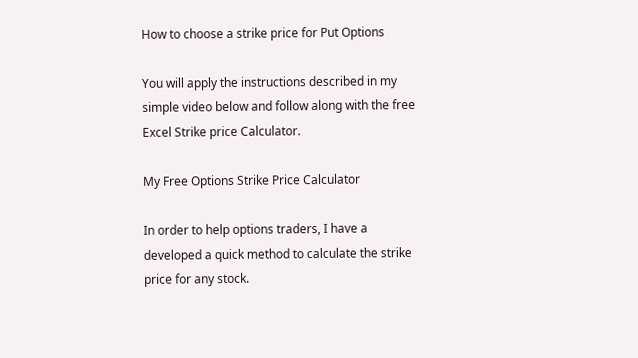How to choose a strike price for Put Options

You will apply the instructions described in my simple video below and follow along with the free Excel Strike price Calculator.

My Free Options Strike Price Calculator

In order to help options traders, I have a developed a quick method to calculate the strike price for any stock.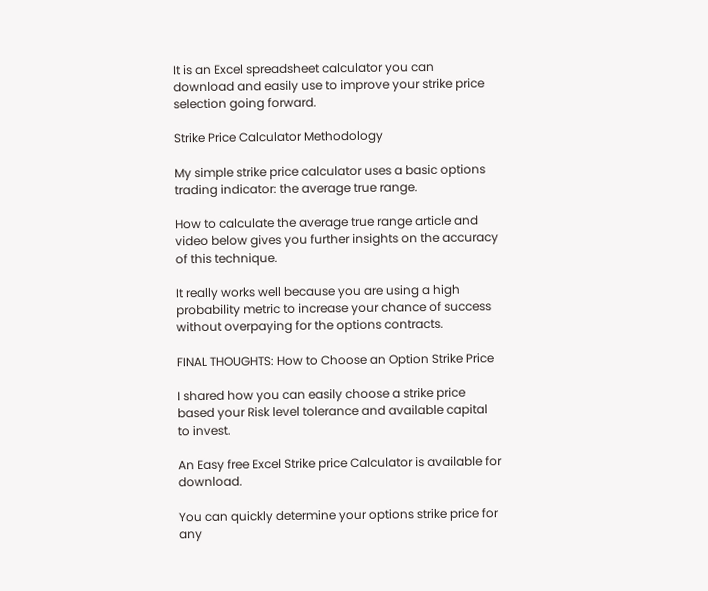It is an Excel spreadsheet calculator you can download and easily use to improve your strike price selection going forward.

Strike Price Calculator Methodology

My simple strike price calculator uses a basic options trading indicator: the average true range.

How to calculate the average true range article and video below gives you further insights on the accuracy of this technique.

It really works well because you are using a high probability metric to increase your chance of success without overpaying for the options contracts.

FINAL THOUGHTS: How to Choose an Option Strike Price

I shared how you can easily choose a strike price based your Risk level tolerance and available capital to invest.

An Easy free Excel Strike price Calculator is available for download.

You can quickly determine your options strike price for any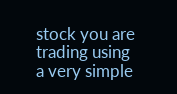stock you are trading using a very simple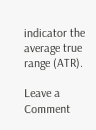indicator the average true range (ATR).

Leave a Comment